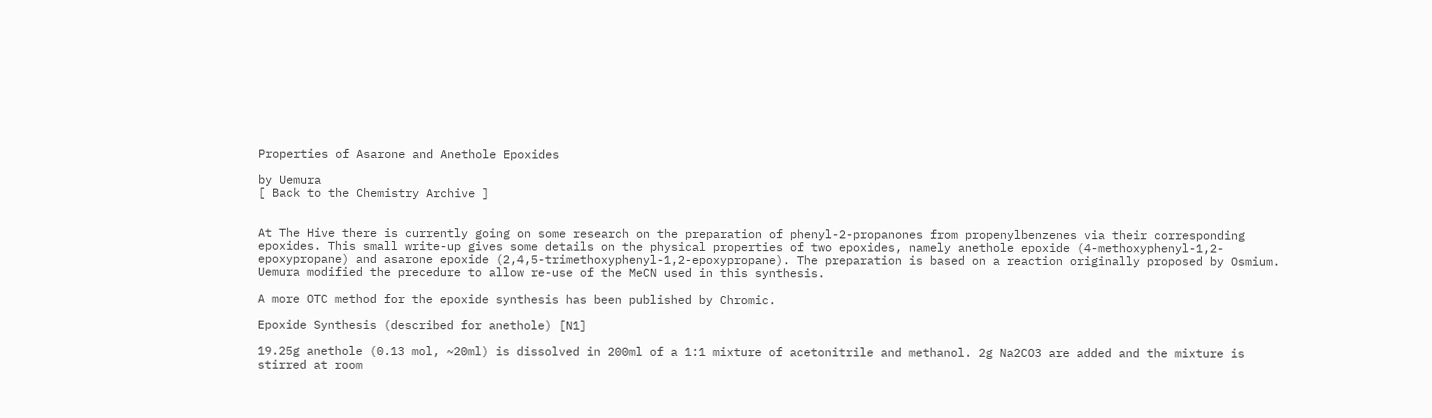Properties of Asarone and Anethole Epoxides

by Uemura
[ Back to the Chemistry Archive ]


At The Hive there is currently going on some research on the preparation of phenyl-2-propanones from propenylbenzenes via their corresponding epoxides. This small write-up gives some details on the physical properties of two epoxides, namely anethole epoxide (4-methoxyphenyl-1,2-epoxypropane) and asarone epoxide (2,4,5-trimethoxyphenyl-1,2-epoxypropane). The preparation is based on a reaction originally proposed by Osmium. Uemura modified the precedure to allow re-use of the MeCN used in this synthesis.

A more OTC method for the epoxide synthesis has been published by Chromic.

Epoxide Synthesis (described for anethole) [N1]

19.25g anethole (0.13 mol, ~20ml) is dissolved in 200ml of a 1:1 mixture of acetonitrile and methanol. 2g Na2CO3 are added and the mixture is stirred at room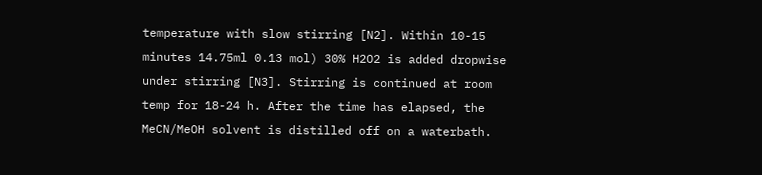temperature with slow stirring [N2]. Within 10-15 minutes 14.75ml 0.13 mol) 30% H2O2 is added dropwise under stirring [N3]. Stirring is continued at room temp for 18-24 h. After the time has elapsed, the MeCN/MeOH solvent is distilled off on a waterbath.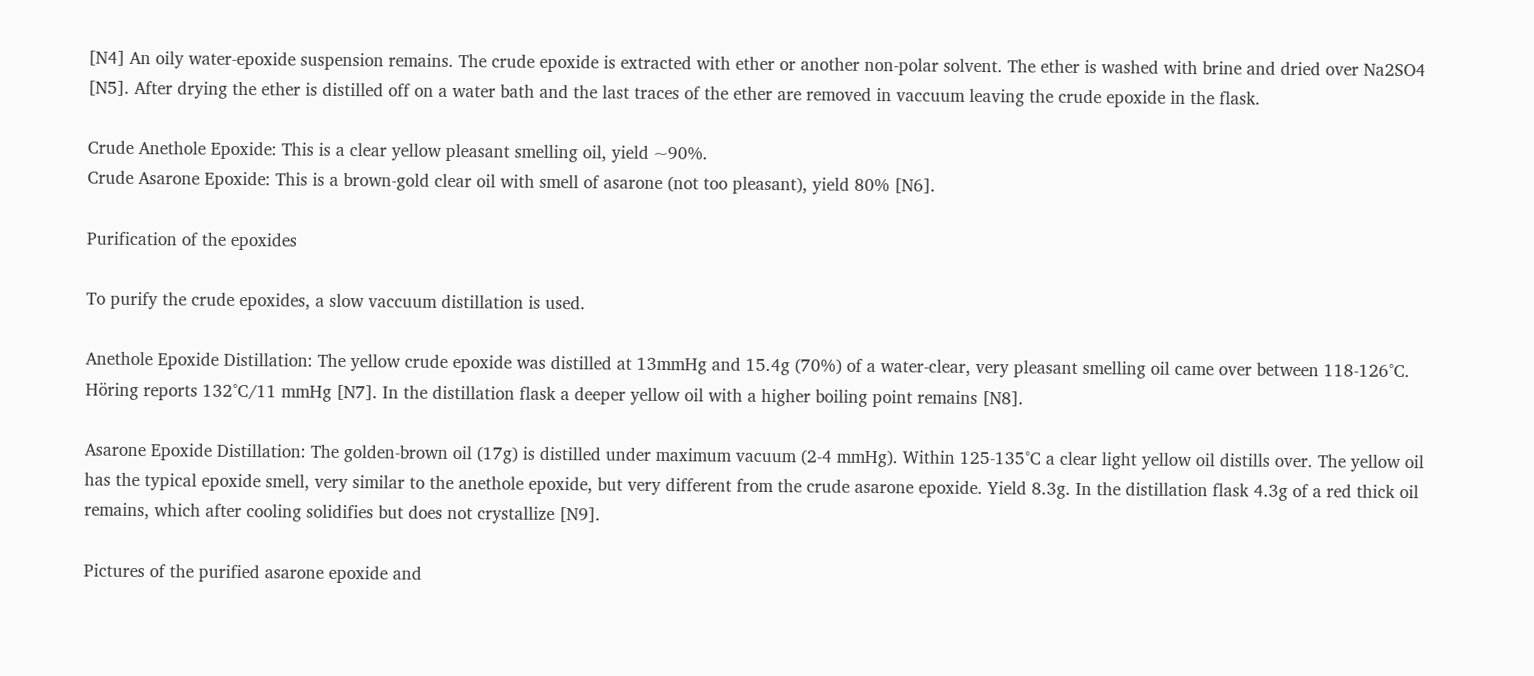[N4] An oily water-epoxide suspension remains. The crude epoxide is extracted with ether or another non-polar solvent. The ether is washed with brine and dried over Na2SO4 [N5]. After drying the ether is distilled off on a water bath and the last traces of the ether are removed in vaccuum leaving the crude epoxide in the flask.

Crude Anethole Epoxide: This is a clear yellow pleasant smelling oil, yield ~90%.
Crude Asarone Epoxide: This is a brown-gold clear oil with smell of asarone (not too pleasant), yield 80% [N6].

Purification of the epoxides

To purify the crude epoxides, a slow vaccuum distillation is used.

Anethole Epoxide Distillation: The yellow crude epoxide was distilled at 13mmHg and 15.4g (70%) of a water-clear, very pleasant smelling oil came over between 118-126°C. Höring reports 132°C/11 mmHg [N7]. In the distillation flask a deeper yellow oil with a higher boiling point remains [N8].

Asarone Epoxide Distillation: The golden-brown oil (17g) is distilled under maximum vacuum (2-4 mmHg). Within 125-135°C a clear light yellow oil distills over. The yellow oil has the typical epoxide smell, very similar to the anethole epoxide, but very different from the crude asarone epoxide. Yield 8.3g. In the distillation flask 4.3g of a red thick oil remains, which after cooling solidifies but does not crystallize [N9].

Pictures of the purified asarone epoxide and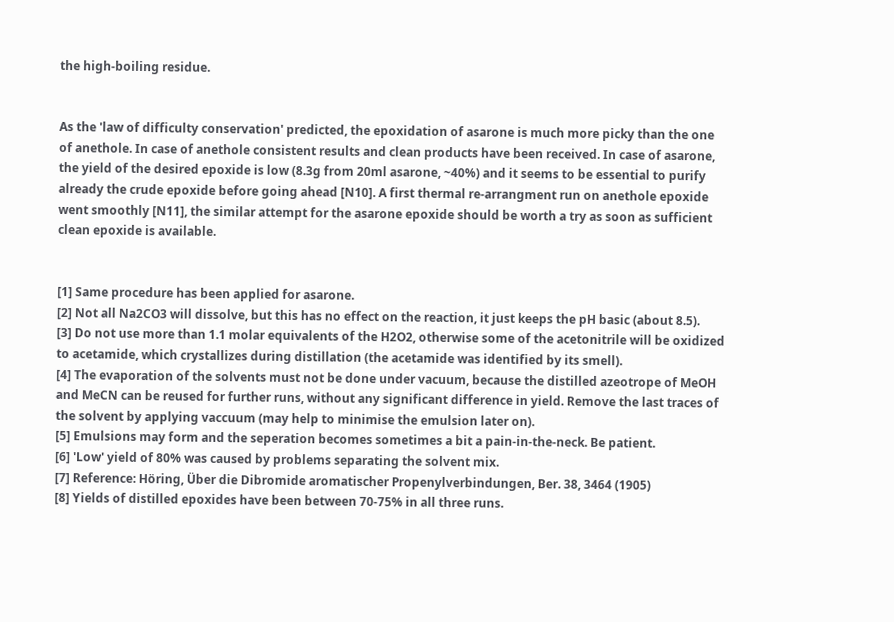the high-boiling residue.


As the 'law of difficulty conservation' predicted, the epoxidation of asarone is much more picky than the one of anethole. In case of anethole consistent results and clean products have been received. In case of asarone, the yield of the desired epoxide is low (8.3g from 20ml asarone, ~40%) and it seems to be essential to purify already the crude epoxide before going ahead [N10]. A first thermal re-arrangment run on anethole epoxide went smoothly [N11], the similar attempt for the asarone epoxide should be worth a try as soon as sufficient clean epoxide is available.


[1] Same procedure has been applied for asarone.
[2] Not all Na2CO3 will dissolve, but this has no effect on the reaction, it just keeps the pH basic (about 8.5).
[3] Do not use more than 1.1 molar equivalents of the H2O2, otherwise some of the acetonitrile will be oxidized to acetamide, which crystallizes during distillation (the acetamide was identified by its smell).
[4] The evaporation of the solvents must not be done under vacuum, because the distilled azeotrope of MeOH and MeCN can be reused for further runs, without any significant difference in yield. Remove the last traces of the solvent by applying vaccuum (may help to minimise the emulsion later on).
[5] Emulsions may form and the seperation becomes sometimes a bit a pain-in-the-neck. Be patient.
[6] 'Low' yield of 80% was caused by problems separating the solvent mix.
[7] Reference: Höring, Über die Dibromide aromatischer Propenylverbindungen, Ber. 38, 3464 (1905)
[8] Yields of distilled epoxides have been between 70-75% in all three runs.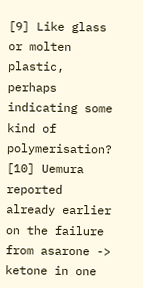[9] Like glass or molten plastic, perhaps indicating some kind of polymerisation?
[10] Uemura reported already earlier on the failure from asarone -> ketone in one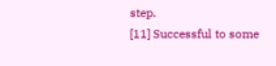step.
[11] Successful to some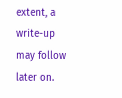extent, a write-up may follow later on.